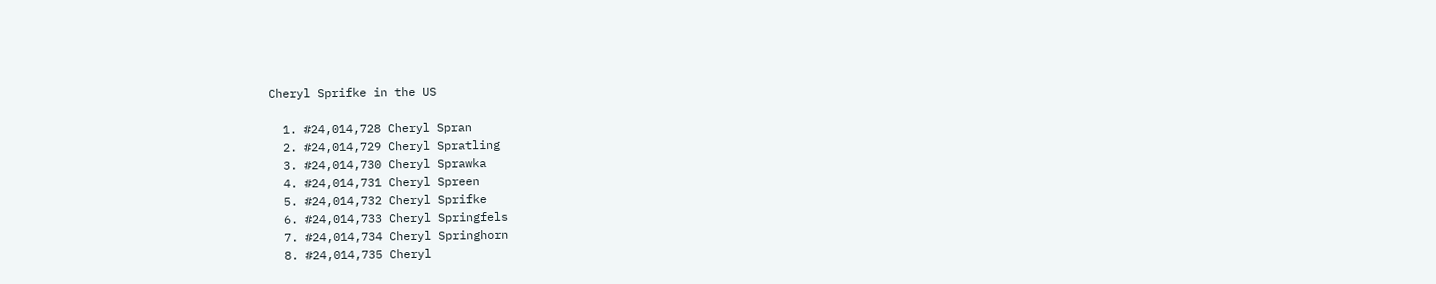Cheryl Sprifke in the US

  1. #24,014,728 Cheryl Spran
  2. #24,014,729 Cheryl Spratling
  3. #24,014,730 Cheryl Sprawka
  4. #24,014,731 Cheryl Spreen
  5. #24,014,732 Cheryl Sprifke
  6. #24,014,733 Cheryl Springfels
  7. #24,014,734 Cheryl Springhorn
  8. #24,014,735 Cheryl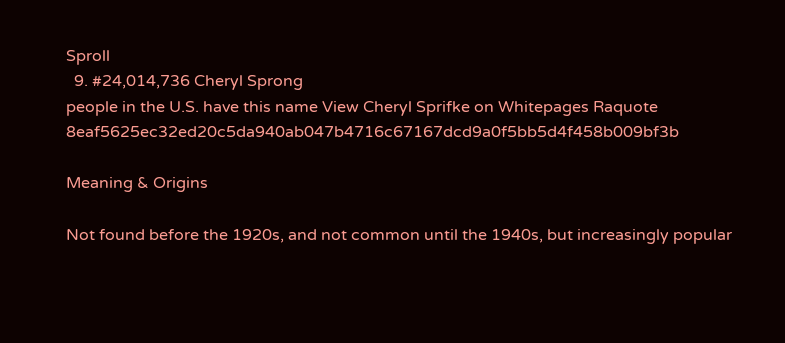Sproll
  9. #24,014,736 Cheryl Sprong
people in the U.S. have this name View Cheryl Sprifke on Whitepages Raquote 8eaf5625ec32ed20c5da940ab047b4716c67167dcd9a0f5bb5d4f458b009bf3b

Meaning & Origins

Not found before the 1920s, and not common until the 1940s, but increasingly popular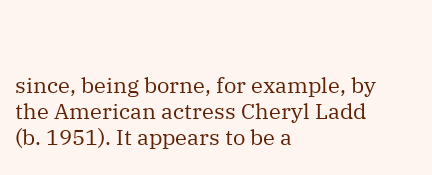since, being borne, for example, by the American actress Cheryl Ladd (b. 1951). It appears to be a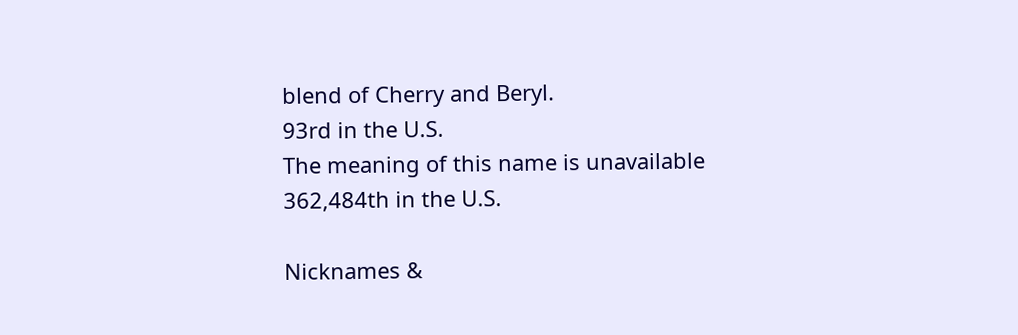blend of Cherry and Beryl.
93rd in the U.S.
The meaning of this name is unavailable
362,484th in the U.S.

Nicknames &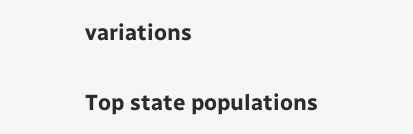variations

Top state populations